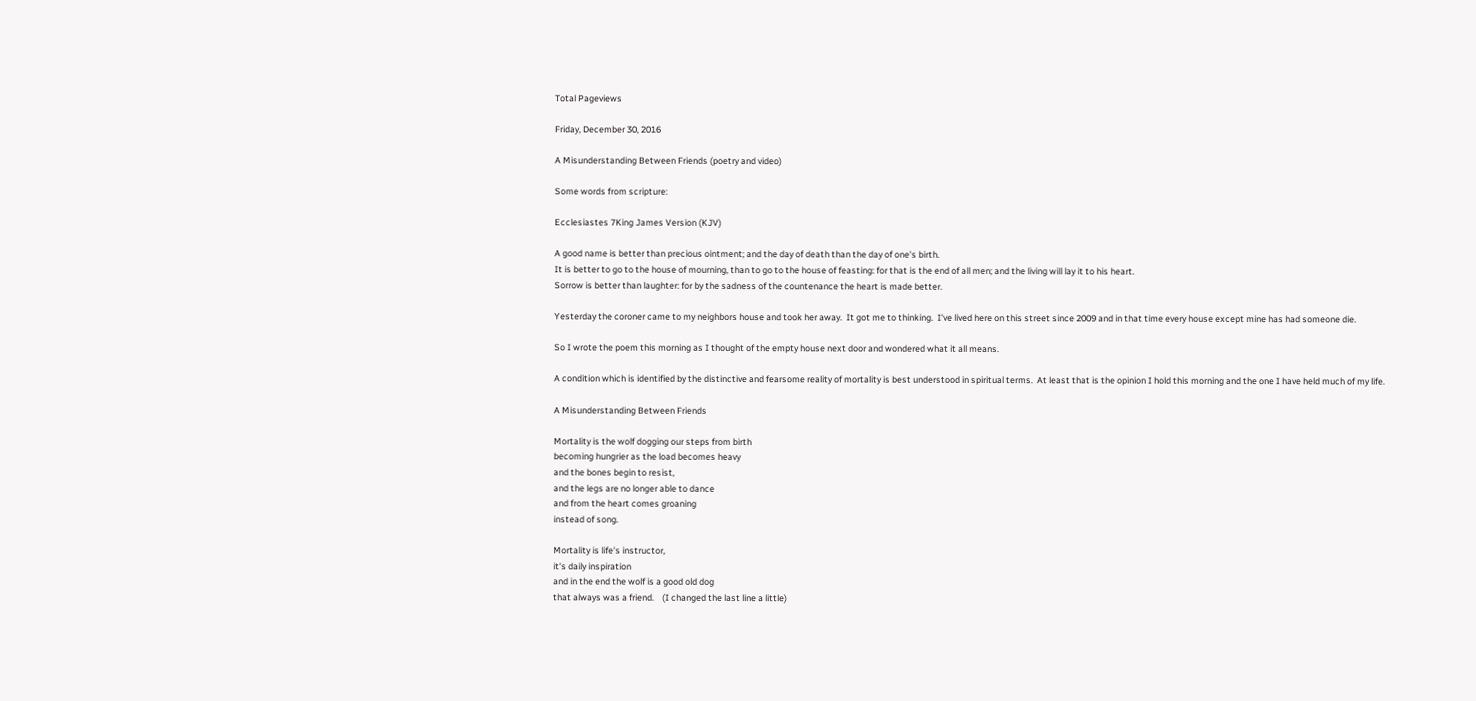Total Pageviews

Friday, December 30, 2016

A Misunderstanding Between Friends (poetry and video)

Some words from scripture:

Ecclesiastes 7King James Version (KJV)

A good name is better than precious ointment; and the day of death than the day of one's birth.
It is better to go to the house of mourning, than to go to the house of feasting: for that is the end of all men; and the living will lay it to his heart.
Sorrow is better than laughter: for by the sadness of the countenance the heart is made better.

Yesterday the coroner came to my neighbors house and took her away.  It got me to thinking.  I've lived here on this street since 2009 and in that time every house except mine has had someone die.

So I wrote the poem this morning as I thought of the empty house next door and wondered what it all means.

A condition which is identified by the distinctive and fearsome reality of mortality is best understood in spiritual terms.  At least that is the opinion I hold this morning and the one I have held much of my life.

A Misunderstanding Between Friends

Mortality is the wolf dogging our steps from birth
becoming hungrier as the load becomes heavy
and the bones begin to resist,
and the legs are no longer able to dance
and from the heart comes groaning
instead of song.

Mortality is life's instructor,
it's daily inspiration
and in the end the wolf is a good old dog
that always was a friend.    (I changed the last line a little)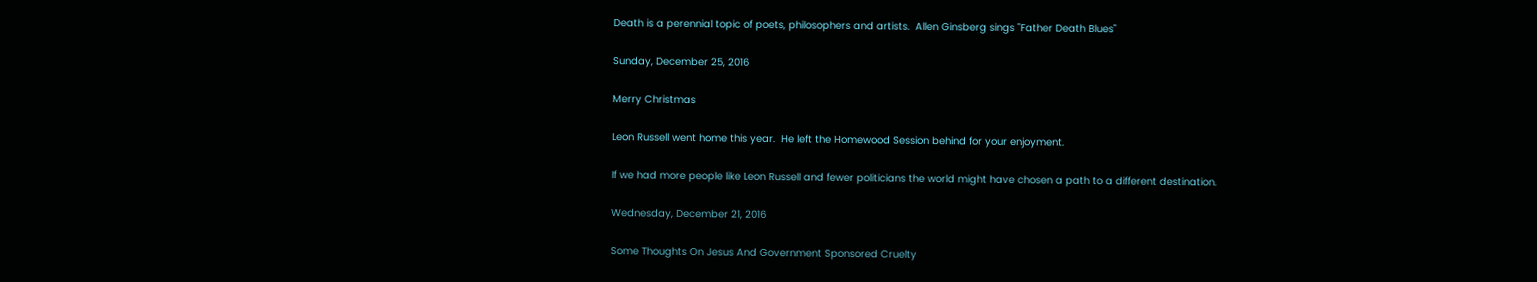Death is a perennial topic of poets, philosophers and artists.  Allen Ginsberg sings "Father Death Blues"

Sunday, December 25, 2016

Merry Christmas

Leon Russell went home this year.  He left the Homewood Session behind for your enjoyment.

If we had more people like Leon Russell and fewer politicians the world might have chosen a path to a different destination.

Wednesday, December 21, 2016

Some Thoughts On Jesus And Government Sponsored Cruelty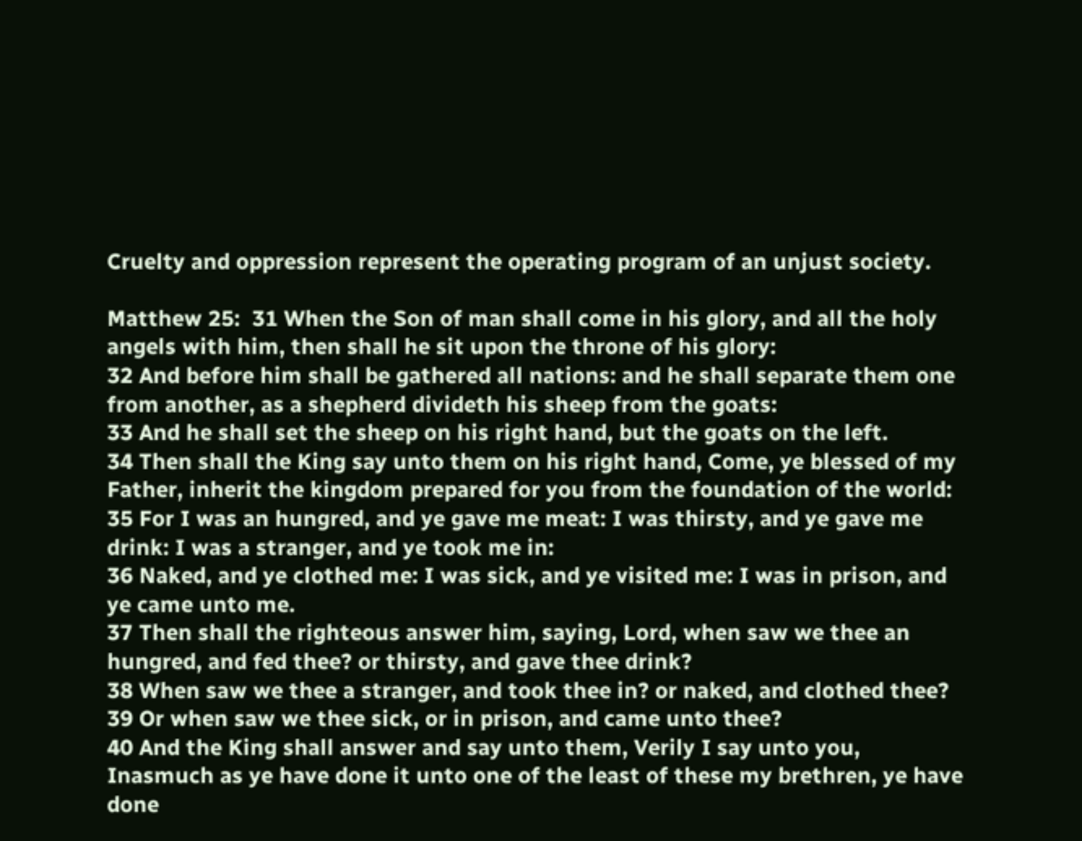Cruelty and oppression represent the operating program of an unjust society.

Matthew 25:  31 When the Son of man shall come in his glory, and all the holy angels with him, then shall he sit upon the throne of his glory:
32 And before him shall be gathered all nations: and he shall separate them one from another, as a shepherd divideth his sheep from the goats:
33 And he shall set the sheep on his right hand, but the goats on the left.
34 Then shall the King say unto them on his right hand, Come, ye blessed of my Father, inherit the kingdom prepared for you from the foundation of the world:
35 For I was an hungred, and ye gave me meat: I was thirsty, and ye gave me drink: I was a stranger, and ye took me in:
36 Naked, and ye clothed me: I was sick, and ye visited me: I was in prison, and ye came unto me.
37 Then shall the righteous answer him, saying, Lord, when saw we thee an hungred, and fed thee? or thirsty, and gave thee drink?
38 When saw we thee a stranger, and took thee in? or naked, and clothed thee?
39 Or when saw we thee sick, or in prison, and came unto thee?
40 And the King shall answer and say unto them, Verily I say unto you, Inasmuch as ye have done it unto one of the least of these my brethren, ye have done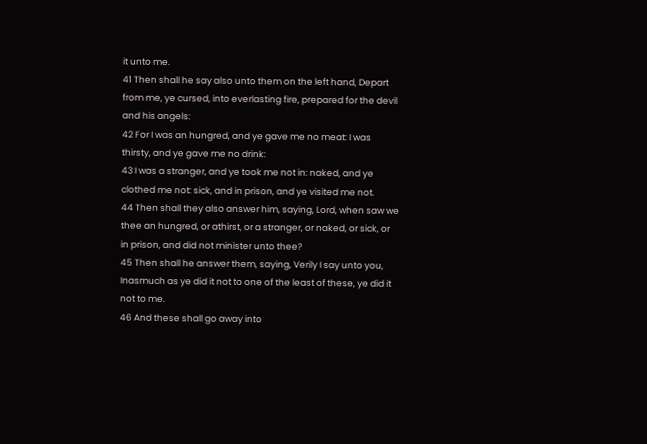it unto me.
41 Then shall he say also unto them on the left hand, Depart from me, ye cursed, into everlasting fire, prepared for the devil and his angels:
42 For I was an hungred, and ye gave me no meat: I was thirsty, and ye gave me no drink:
43 I was a stranger, and ye took me not in: naked, and ye clothed me not: sick, and in prison, and ye visited me not.
44 Then shall they also answer him, saying, Lord, when saw we thee an hungred, or athirst, or a stranger, or naked, or sick, or in prison, and did not minister unto thee?
45 Then shall he answer them, saying, Verily I say unto you, Inasmuch as ye did it not to one of the least of these, ye did it not to me.
46 And these shall go away into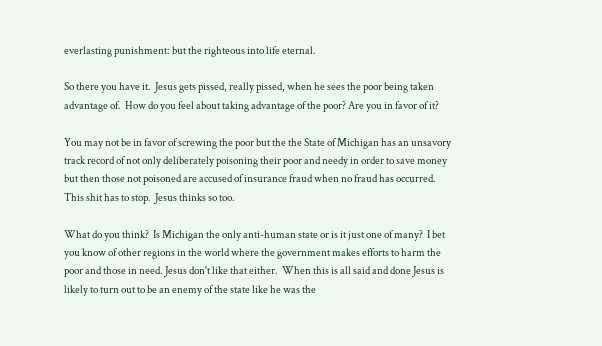everlasting punishment: but the righteous into life eternal.

So there you have it.  Jesus gets pissed, really pissed, when he sees the poor being taken advantage of.  How do you feel about taking advantage of the poor? Are you in favor of it?

You may not be in favor of screwing the poor but the the State of Michigan has an unsavory track record of not only deliberately poisoning their poor and needy in order to save money but then those not poisoned are accused of insurance fraud when no fraud has occurred. This shit has to stop.  Jesus thinks so too.

What do you think?  Is Michigan the only anti-human state or is it just one of many?  I bet you know of other regions in the world where the government makes efforts to harm the poor and those in need. Jesus don't like that either.  When this is all said and done Jesus is likely to turn out to be an enemy of the state like he was the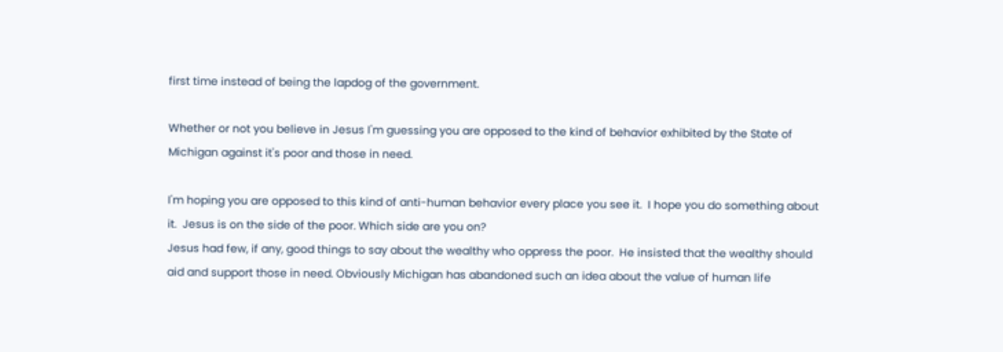first time instead of being the lapdog of the government.

Whether or not you believe in Jesus I'm guessing you are opposed to the kind of behavior exhibited by the State of Michigan against it's poor and those in need.

I'm hoping you are opposed to this kind of anti-human behavior every place you see it.  I hope you do something about it.  Jesus is on the side of the poor. Which side are you on?
Jesus had few, if any, good things to say about the wealthy who oppress the poor.  He insisted that the wealthy should aid and support those in need. Obviously Michigan has abandoned such an idea about the value of human life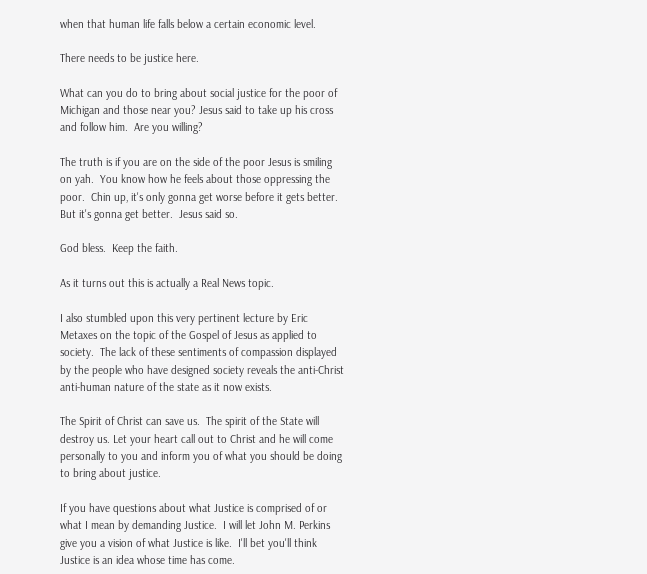when that human life falls below a certain economic level.

There needs to be justice here.

What can you do to bring about social justice for the poor of Michigan and those near you? Jesus said to take up his cross and follow him.  Are you willing?

The truth is if you are on the side of the poor Jesus is smiling on yah.  You know how he feels about those oppressing the poor.  Chin up, it's only gonna get worse before it gets better. But it's gonna get better.  Jesus said so.

God bless.  Keep the faith.

As it turns out this is actually a Real News topic.

I also stumbled upon this very pertinent lecture by Eric Metaxes on the topic of the Gospel of Jesus as applied to society.  The lack of these sentiments of compassion displayed by the people who have designed society reveals the anti-Christ anti-human nature of the state as it now exists.

The Spirit of Christ can save us.  The spirit of the State will destroy us. Let your heart call out to Christ and he will come personally to you and inform you of what you should be doing to bring about justice.

If you have questions about what Justice is comprised of or what I mean by demanding Justice.  I will let John M. Perkins give you a vision of what Justice is like.  I'll bet you'll think Justice is an idea whose time has come.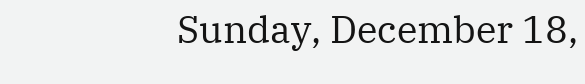Sunday, December 18,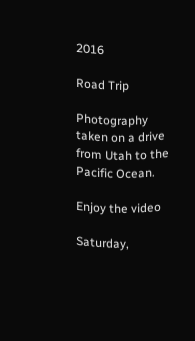2016

Road Trip

Photography taken on a drive from Utah to the Pacific Ocean.

Enjoy the video

Saturday,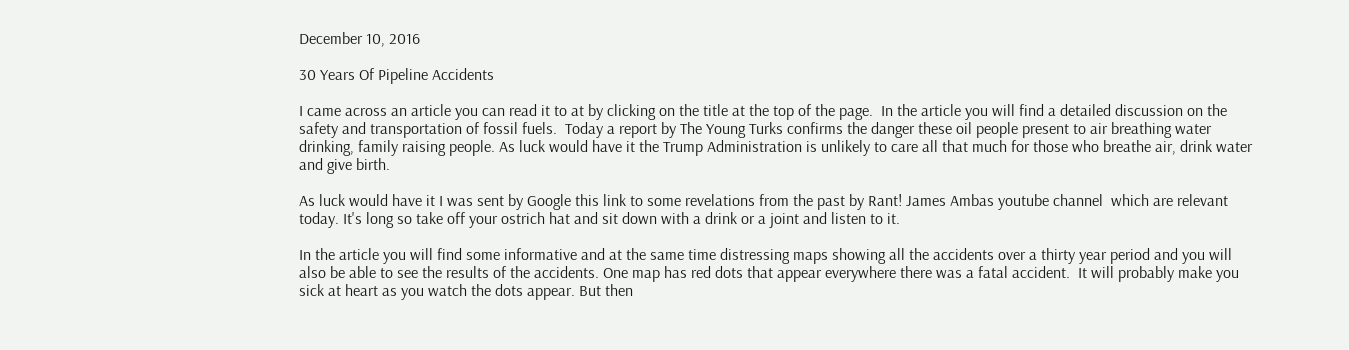December 10, 2016

30 Years Of Pipeline Accidents

I came across an article you can read it to at by clicking on the title at the top of the page.  In the article you will find a detailed discussion on the safety and transportation of fossil fuels.  Today a report by The Young Turks confirms the danger these oil people present to air breathing water drinking, family raising people. As luck would have it the Trump Administration is unlikely to care all that much for those who breathe air, drink water and give birth.

As luck would have it I was sent by Google this link to some revelations from the past by Rant! James Ambas youtube channel  which are relevant today. It's long so take off your ostrich hat and sit down with a drink or a joint and listen to it.

In the article you will find some informative and at the same time distressing maps showing all the accidents over a thirty year period and you will also be able to see the results of the accidents. One map has red dots that appear everywhere there was a fatal accident.  It will probably make you sick at heart as you watch the dots appear. But then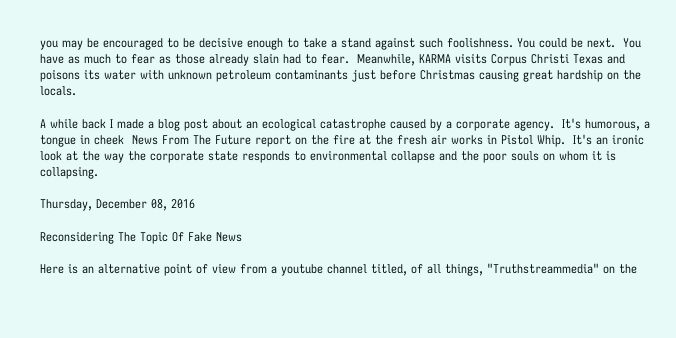you may be encouraged to be decisive enough to take a stand against such foolishness. You could be next.  You have as much to fear as those already slain had to fear.  Meanwhile, KARMA visits Corpus Christi Texas and poisons its water with unknown petroleum contaminants just before Christmas causing great hardship on the locals.

A while back I made a blog post about an ecological catastrophe caused by a corporate agency.  It's humorous, a tongue in cheek  News From The Future report on the fire at the fresh air works in Pistol Whip.  It's an ironic look at the way the corporate state responds to environmental collapse and the poor souls on whom it is collapsing.

Thursday, December 08, 2016

Reconsidering The Topic Of Fake News

Here is an alternative point of view from a youtube channel titled, of all things, "Truthstreammedia" on the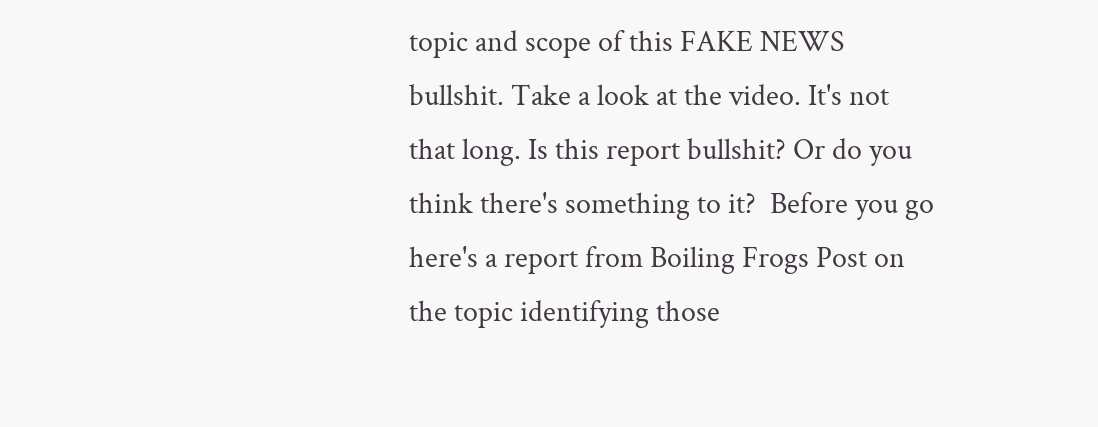topic and scope of this FAKE NEWS bullshit. Take a look at the video. It's not that long. Is this report bullshit? Or do you think there's something to it?  Before you go here's a report from Boiling Frogs Post on the topic identifying those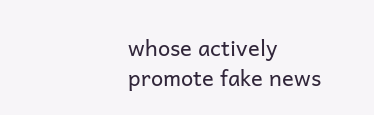whose actively promote fake news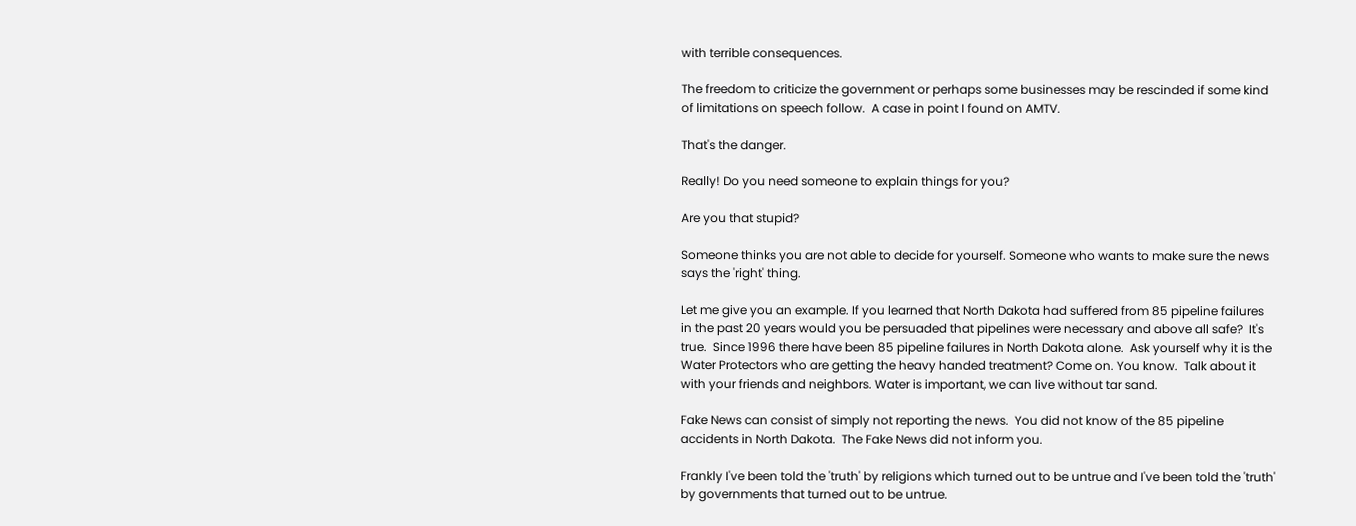with terrible consequences.

The freedom to criticize the government or perhaps some businesses may be rescinded if some kind of limitations on speech follow.  A case in point I found on AMTV.

That's the danger.

Really! Do you need someone to explain things for you?

Are you that stupid?

Someone thinks you are not able to decide for yourself. Someone who wants to make sure the news says the 'right' thing.

Let me give you an example. If you learned that North Dakota had suffered from 85 pipeline failures in the past 20 years would you be persuaded that pipelines were necessary and above all safe?  It's true.  Since 1996 there have been 85 pipeline failures in North Dakota alone.  Ask yourself why it is the Water Protectors who are getting the heavy handed treatment? Come on. You know.  Talk about it with your friends and neighbors. Water is important, we can live without tar sand.

Fake News can consist of simply not reporting the news.  You did not know of the 85 pipeline accidents in North Dakota.  The Fake News did not inform you.

Frankly I've been told the 'truth' by religions which turned out to be untrue and I've been told the 'truth' by governments that turned out to be untrue.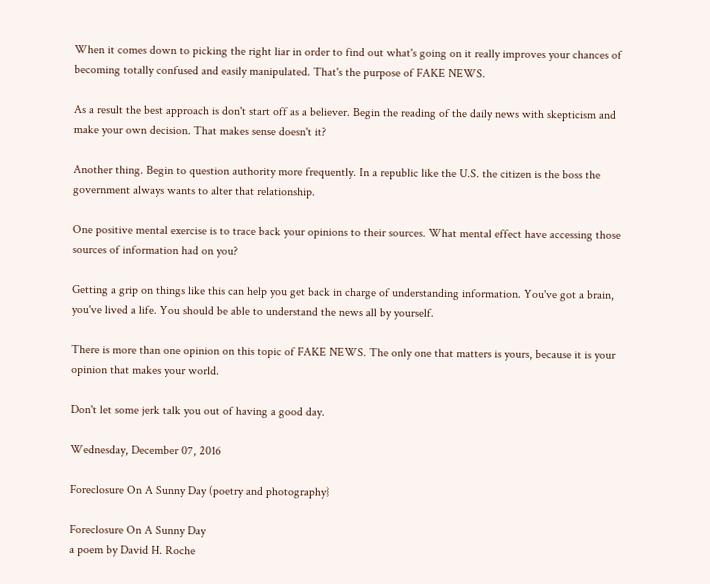When it comes down to picking the right liar in order to find out what's going on it really improves your chances of becoming totally confused and easily manipulated. That's the purpose of FAKE NEWS.

As a result the best approach is don't start off as a believer. Begin the reading of the daily news with skepticism and make your own decision. That makes sense doesn't it?

Another thing. Begin to question authority more frequently. In a republic like the U.S. the citizen is the boss the government always wants to alter that relationship.

One positive mental exercise is to trace back your opinions to their sources. What mental effect have accessing those sources of information had on you?

Getting a grip on things like this can help you get back in charge of understanding information. You've got a brain, you've lived a life. You should be able to understand the news all by yourself.

There is more than one opinion on this topic of FAKE NEWS. The only one that matters is yours, because it is your opinion that makes your world.

Don't let some jerk talk you out of having a good day.

Wednesday, December 07, 2016

Foreclosure On A Sunny Day (poetry and photography}

Foreclosure On A Sunny Day
a poem by David H. Roche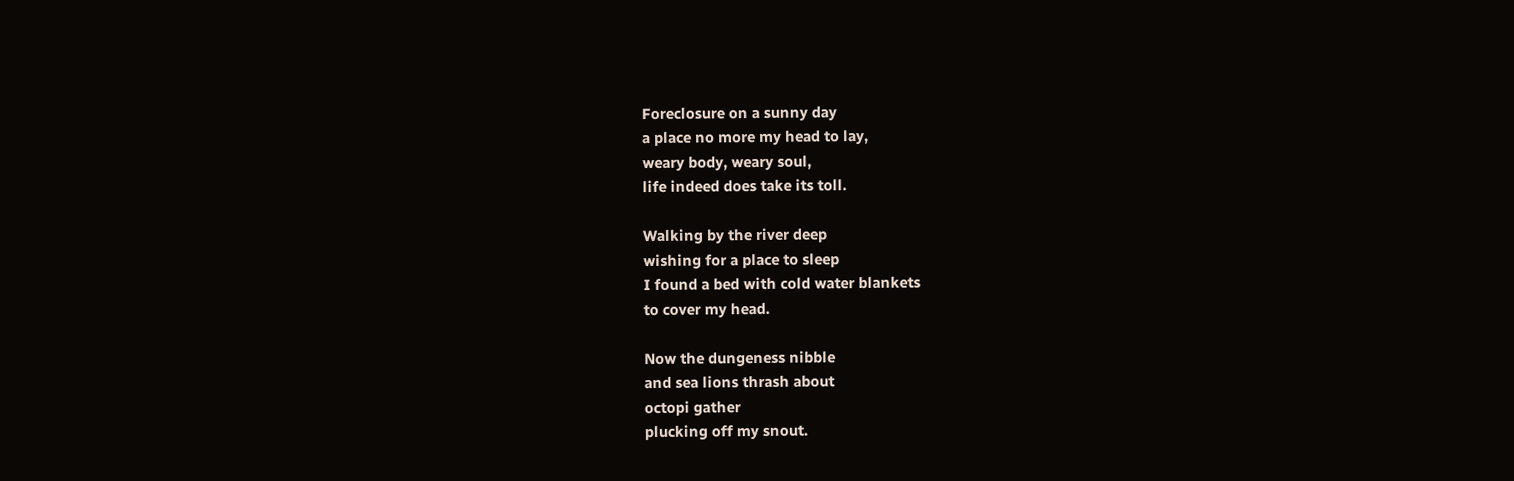Foreclosure on a sunny day
a place no more my head to lay,
weary body, weary soul,
life indeed does take its toll.

Walking by the river deep
wishing for a place to sleep
I found a bed with cold water blankets
to cover my head.

Now the dungeness nibble
and sea lions thrash about
octopi gather
plucking off my snout.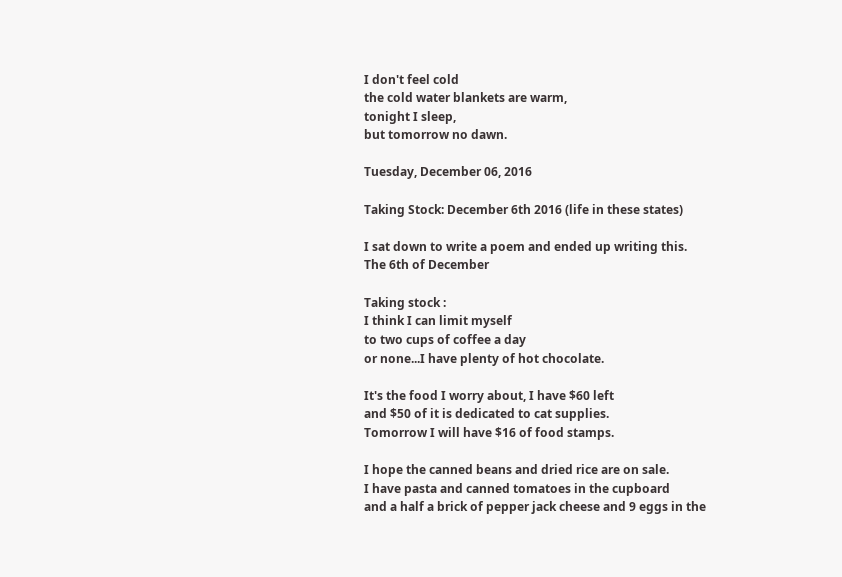I don't feel cold
the cold water blankets are warm,
tonight I sleep,
but tomorrow no dawn.

Tuesday, December 06, 2016

Taking Stock: December 6th 2016 (life in these states)

I sat down to write a poem and ended up writing this.
The 6th of December

Taking stock :
I think I can limit myself
to two cups of coffee a day
or none...I have plenty of hot chocolate.

It's the food I worry about, I have $60 left
and $50 of it is dedicated to cat supplies.
Tomorrow I will have $16 of food stamps.

I hope the canned beans and dried rice are on sale.
I have pasta and canned tomatoes in the cupboard
and a half a brick of pepper jack cheese and 9 eggs in the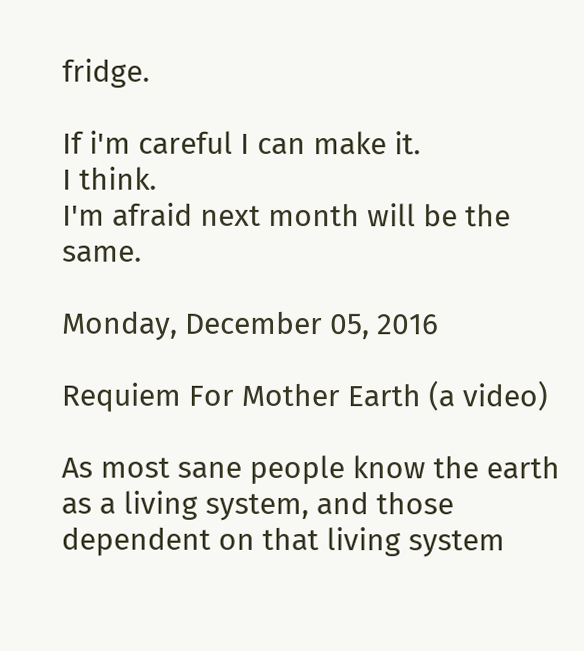fridge.

If i'm careful I can make it.
I think.
I'm afraid next month will be the same.

Monday, December 05, 2016

Requiem For Mother Earth (a video)

As most sane people know the earth as a living system, and those dependent on that living system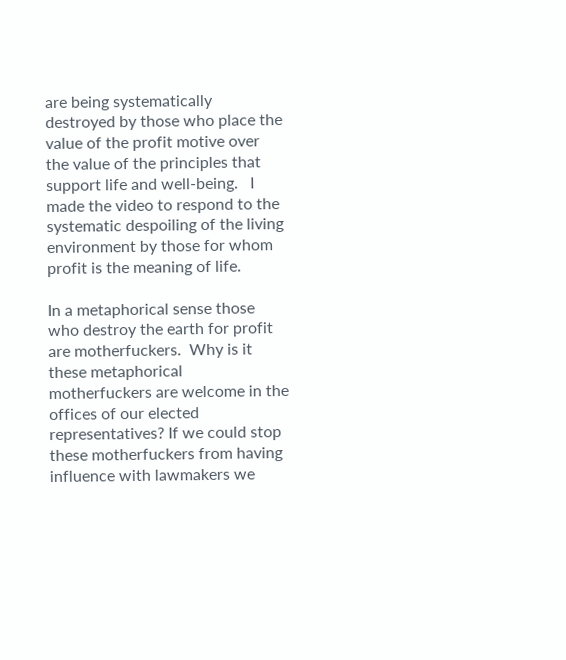are being systematically destroyed by those who place the value of the profit motive over the value of the principles that support life and well-being.   I made the video to respond to the systematic despoiling of the living environment by those for whom profit is the meaning of life.

In a metaphorical sense those who destroy the earth for profit are motherfuckers.  Why is it these metaphorical motherfuckers are welcome in the offices of our elected representatives? If we could stop these motherfuckers from having influence with lawmakers we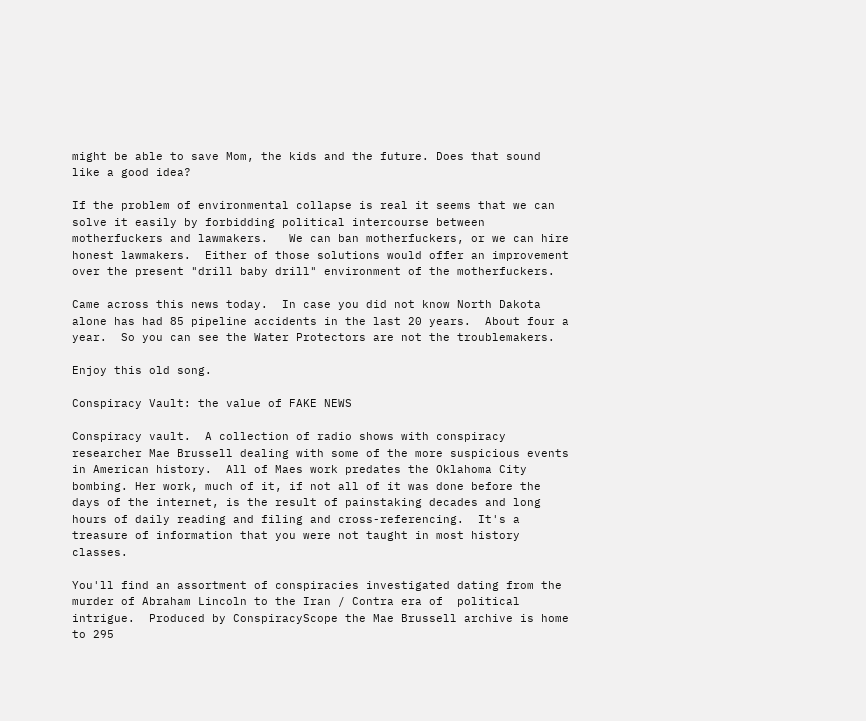might be able to save Mom, the kids and the future. Does that sound like a good idea?

If the problem of environmental collapse is real it seems that we can solve it easily by forbidding political intercourse between motherfuckers and lawmakers.   We can ban motherfuckers, or we can hire honest lawmakers.  Either of those solutions would offer an improvement over the present "drill baby drill" environment of the motherfuckers.

Came across this news today.  In case you did not know North Dakota alone has had 85 pipeline accidents in the last 20 years.  About four a year.  So you can see the Water Protectors are not the troublemakers.

Enjoy this old song.

Conspiracy Vault: the value of FAKE NEWS

Conspiracy vault.  A collection of radio shows with conspiracy researcher Mae Brussell dealing with some of the more suspicious events in American history.  All of Maes work predates the Oklahoma City bombing. Her work, much of it, if not all of it was done before the days of the internet, is the result of painstaking decades and long hours of daily reading and filing and cross-referencing.  It's a treasure of information that you were not taught in most history classes.

You'll find an assortment of conspiracies investigated dating from the murder of Abraham Lincoln to the Iran / Contra era of  political intrigue.  Produced by ConspiracyScope the Mae Brussell archive is home to 295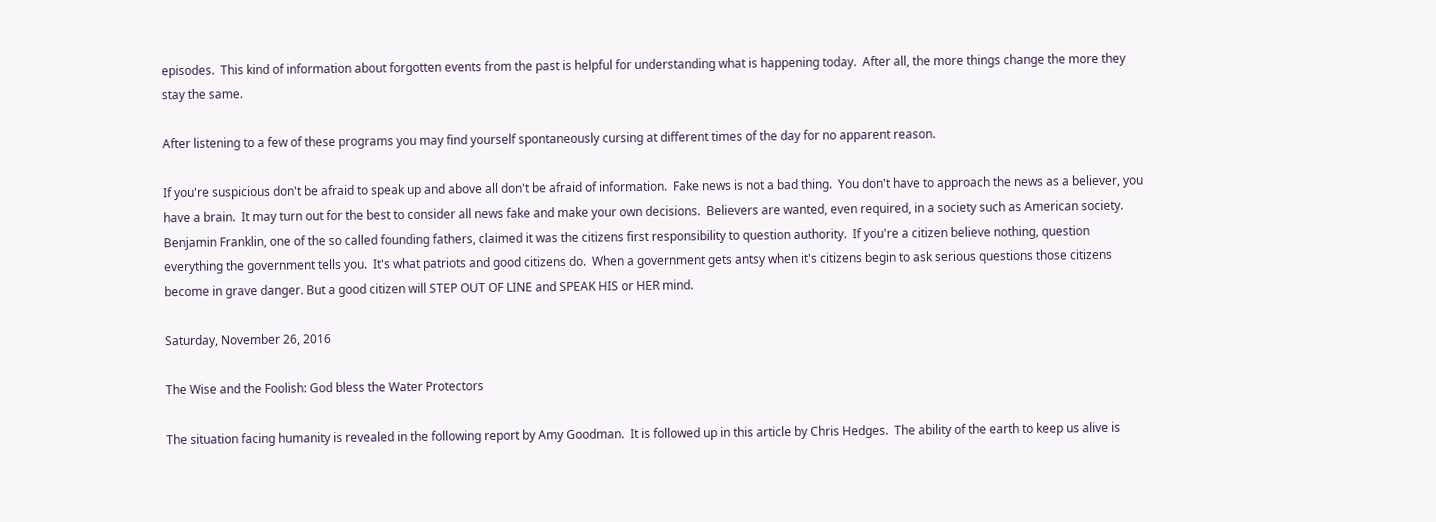episodes.  This kind of information about forgotten events from the past is helpful for understanding what is happening today.  After all, the more things change the more they stay the same.

After listening to a few of these programs you may find yourself spontaneously cursing at different times of the day for no apparent reason.

If you're suspicious don't be afraid to speak up and above all don't be afraid of information.  Fake news is not a bad thing.  You don't have to approach the news as a believer, you have a brain.  It may turn out for the best to consider all news fake and make your own decisions.  Believers are wanted, even required, in a society such as American society.  Benjamin Franklin, one of the so called founding fathers, claimed it was the citizens first responsibility to question authority.  If you're a citizen believe nothing, question everything the government tells you.  It's what patriots and good citizens do.  When a government gets antsy when it's citizens begin to ask serious questions those citizens become in grave danger. But a good citizen will STEP OUT OF LINE and SPEAK HIS or HER mind.

Saturday, November 26, 2016

The Wise and the Foolish: God bless the Water Protectors

The situation facing humanity is revealed in the following report by Amy Goodman.  It is followed up in this article by Chris Hedges.  The ability of the earth to keep us alive is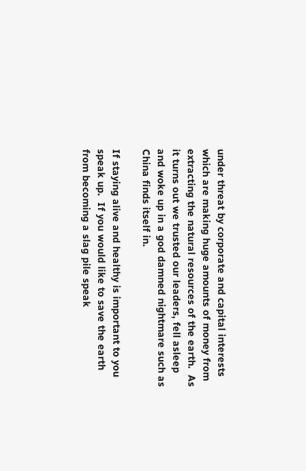under threat by corporate and capital interests which are making huge amounts of money from extracting the natural resources of the earth.  As it turns out we trusted our leaders, fell asleep and woke up in a god damned nightmare such as China finds itself in.

If staying alive and healthy is important to you speak up.  If you would like to save the earth from becoming a slag pile speak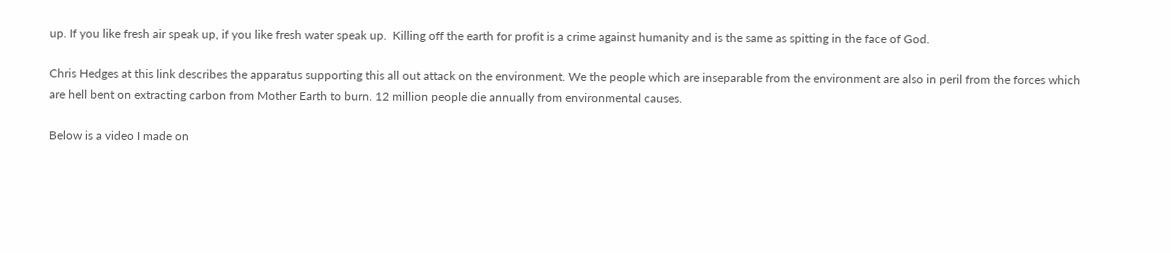up. If you like fresh air speak up, if you like fresh water speak up.  Killing off the earth for profit is a crime against humanity and is the same as spitting in the face of God.

Chris Hedges at this link describes the apparatus supporting this all out attack on the environment. We the people which are inseparable from the environment are also in peril from the forces which are hell bent on extracting carbon from Mother Earth to burn. 12 million people die annually from environmental causes.

Below is a video I made on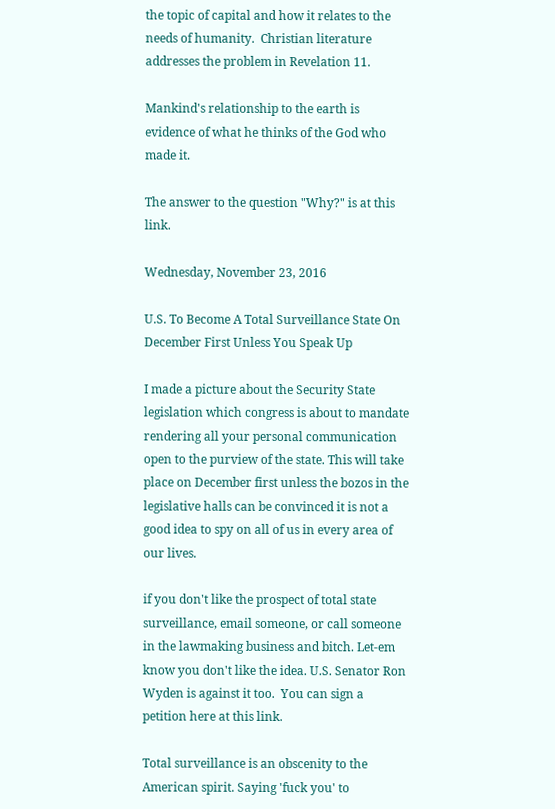the topic of capital and how it relates to the needs of humanity.  Christian literature addresses the problem in Revelation 11.

Mankind's relationship to the earth is evidence of what he thinks of the God who made it.

The answer to the question "Why?" is at this link.

Wednesday, November 23, 2016

U.S. To Become A Total Surveillance State On December First Unless You Speak Up

I made a picture about the Security State legislation which congress is about to mandate rendering all your personal communication open to the purview of the state. This will take place on December first unless the bozos in the legislative halls can be convinced it is not a good idea to spy on all of us in every area of our lives.

if you don't like the prospect of total state surveillance, email someone, or call someone in the lawmaking business and bitch. Let-em know you don't like the idea. U.S. Senator Ron Wyden is against it too.  You can sign a petition here at this link.

Total surveillance is an obscenity to the American spirit. Saying 'fuck you' to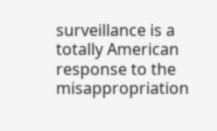surveillance is a totally American response to the misappropriation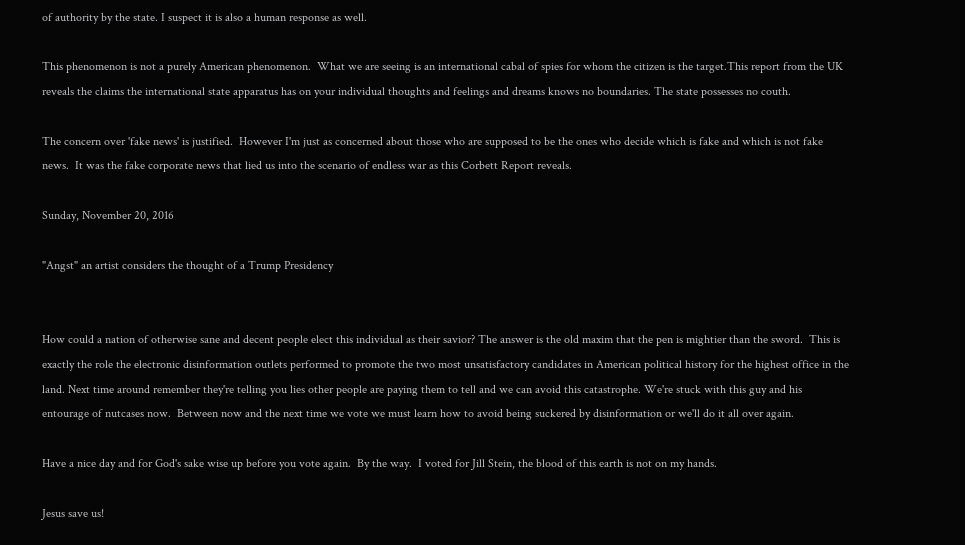of authority by the state. I suspect it is also a human response as well.

This phenomenon is not a purely American phenomenon.  What we are seeing is an international cabal of spies for whom the citizen is the target.This report from the UK reveals the claims the international state apparatus has on your individual thoughts and feelings and dreams knows no boundaries. The state possesses no couth.

The concern over 'fake news' is justified.  However I'm just as concerned about those who are supposed to be the ones who decide which is fake and which is not fake news.  It was the fake corporate news that lied us into the scenario of endless war as this Corbett Report reveals.

Sunday, November 20, 2016

"Angst" an artist considers the thought of a Trump Presidency


How could a nation of otherwise sane and decent people elect this individual as their savior? The answer is the old maxim that the pen is mightier than the sword.  This is exactly the role the electronic disinformation outlets performed to promote the two most unsatisfactory candidates in American political history for the highest office in the land. Next time around remember they're telling you lies other people are paying them to tell and we can avoid this catastrophe. We're stuck with this guy and his entourage of nutcases now.  Between now and the next time we vote we must learn how to avoid being suckered by disinformation or we'll do it all over again.

Have a nice day and for God's sake wise up before you vote again.  By the way.  I voted for Jill Stein, the blood of this earth is not on my hands.

Jesus save us!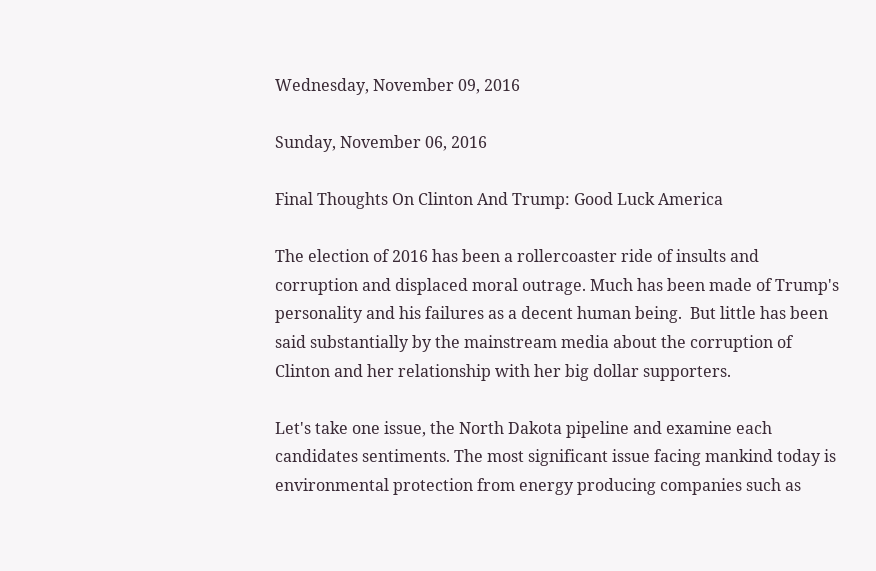Wednesday, November 09, 2016

Sunday, November 06, 2016

Final Thoughts On Clinton And Trump: Good Luck America

The election of 2016 has been a rollercoaster ride of insults and corruption and displaced moral outrage. Much has been made of Trump's personality and his failures as a decent human being.  But little has been said substantially by the mainstream media about the corruption of Clinton and her relationship with her big dollar supporters.

Let's take one issue, the North Dakota pipeline and examine each candidates sentiments. The most significant issue facing mankind today is environmental protection from energy producing companies such as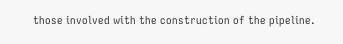those involved with the construction of the pipeline.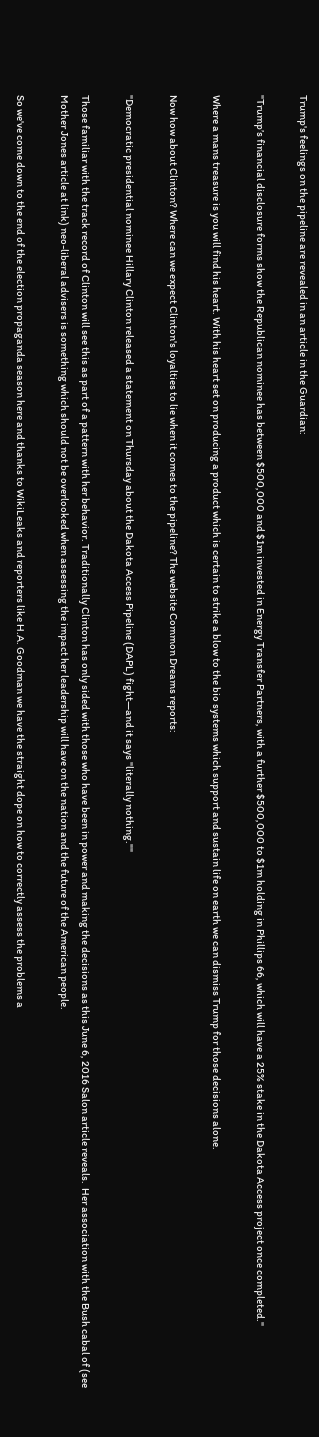Trump's feelings on the pipeline are revealed in an article in the Guardian:

"Trump’s financial disclosure forms show the Republican nominee has between $500,000 and $1m invested in Energy Transfer Partners, with a further $500,000 to $1m holding in Phillips 66, which will have a 25% stake in the Dakota Access project once completed."

Where a mans treasure is you will find his heart. With his heart set on producing a product which is certain to strike a blow to the bio systems which support and sustain life on earth we can dismiss Trump for those decisions alone.

Now how about Clinton? Where can we expect Clinton's loyalties to lie when it comes to the pipeline? The website Common Dreams reports:

"Democratic presidential nominee Hillary Clinton released a statement on Thursday about the Dakota Access Pipeline (DAPL) fight—and it says "literally nothing.""

Those familiar with the track record of Clinton will see this as part of a pattern with her behavior. Traditionally Clinton has only sided with those who have been in power and making the decisions as this June 6, 2016 Salon article reveals.  Her association with the Bush cabal of (see Mother Jones article at link) neo-liberal advisers is something which should not be overlooked when assessing the impact her leadership will have on the nation and the future of the American people.

So we've come down to the end of the election propaganda season here and thanks to WikiLeaks and reporters like H.A. Goodman we have the straight dope on how to correctly assess the problems a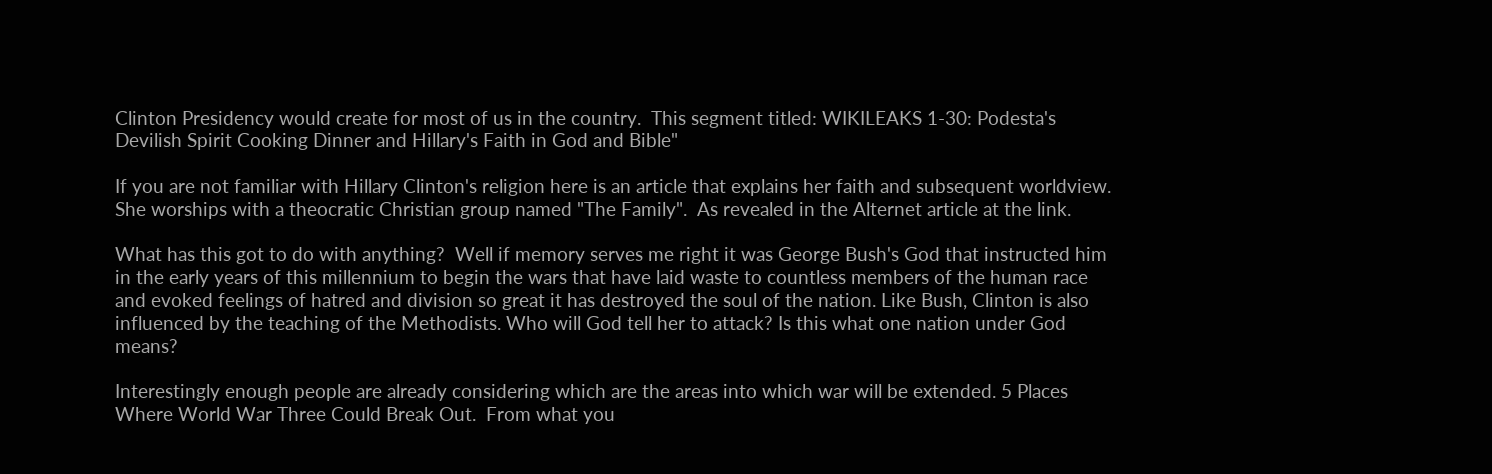Clinton Presidency would create for most of us in the country.  This segment titled: WIKILEAKS 1-30: Podesta's Devilish Spirit Cooking Dinner and Hillary's Faith in God and Bible"

If you are not familiar with Hillary Clinton's religion here is an article that explains her faith and subsequent worldview.  She worships with a theocratic Christian group named "The Family".  As revealed in the Alternet article at the link.

What has this got to do with anything?  Well if memory serves me right it was George Bush's God that instructed him in the early years of this millennium to begin the wars that have laid waste to countless members of the human race and evoked feelings of hatred and division so great it has destroyed the soul of the nation. Like Bush, Clinton is also influenced by the teaching of the Methodists. Who will God tell her to attack? Is this what one nation under God means?

Interestingly enough people are already considering which are the areas into which war will be extended. 5 Places Where World War Three Could Break Out.  From what you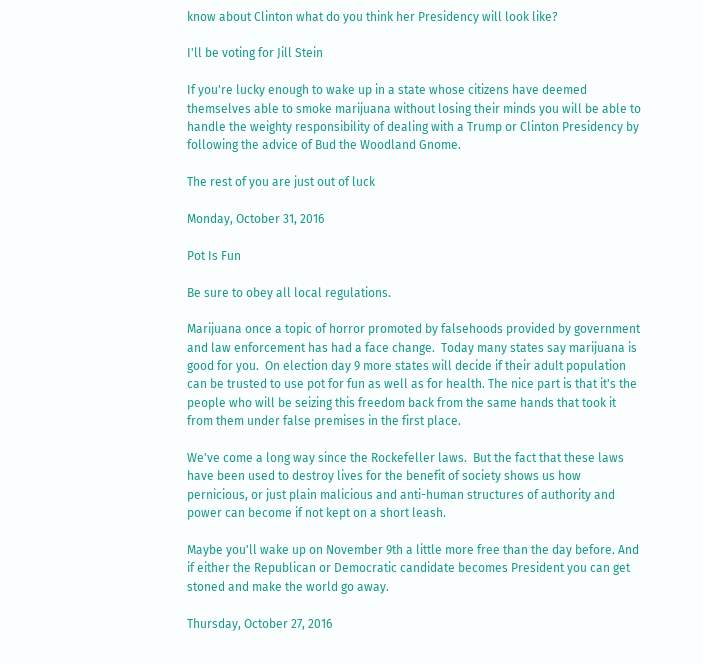know about Clinton what do you think her Presidency will look like?

I'll be voting for Jill Stein

If you're lucky enough to wake up in a state whose citizens have deemed themselves able to smoke marijuana without losing their minds you will be able to handle the weighty responsibility of dealing with a Trump or Clinton Presidency by following the advice of Bud the Woodland Gnome.

The rest of you are just out of luck

Monday, October 31, 2016

Pot Is Fun

Be sure to obey all local regulations.

Marijuana once a topic of horror promoted by falsehoods provided by government and law enforcement has had a face change.  Today many states say marijuana is good for you.  On election day 9 more states will decide if their adult population can be trusted to use pot for fun as well as for health. The nice part is that it's the people who will be seizing this freedom back from the same hands that took it from them under false premises in the first place.

We've come a long way since the Rockefeller laws.  But the fact that these laws have been used to destroy lives for the benefit of society shows us how pernicious, or just plain malicious and anti-human structures of authority and power can become if not kept on a short leash.

Maybe you'll wake up on November 9th a little more free than the day before. And if either the Republican or Democratic candidate becomes President you can get stoned and make the world go away.

Thursday, October 27, 2016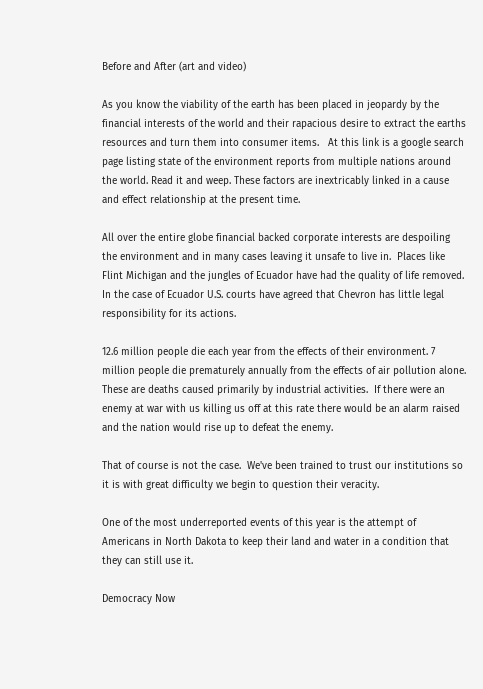Before and After (art and video)

As you know the viability of the earth has been placed in jeopardy by the financial interests of the world and their rapacious desire to extract the earths resources and turn them into consumer items.   At this link is a google search page listing state of the environment reports from multiple nations around the world. Read it and weep. These factors are inextricably linked in a cause and effect relationship at the present time.

All over the entire globe financial backed corporate interests are despoiling the environment and in many cases leaving it unsafe to live in.  Places like Flint Michigan and the jungles of Ecuador have had the quality of life removed.  In the case of Ecuador U.S. courts have agreed that Chevron has little legal responsibility for its actions.

12.6 million people die each year from the effects of their environment. 7 million people die prematurely annually from the effects of air pollution alone. These are deaths caused primarily by industrial activities.  If there were an enemy at war with us killing us off at this rate there would be an alarm raised and the nation would rise up to defeat the enemy.

That of course is not the case.  We've been trained to trust our institutions so it is with great difficulty we begin to question their veracity.

One of the most underreported events of this year is the attempt of Americans in North Dakota to keep their land and water in a condition that they can still use it.

Democracy Now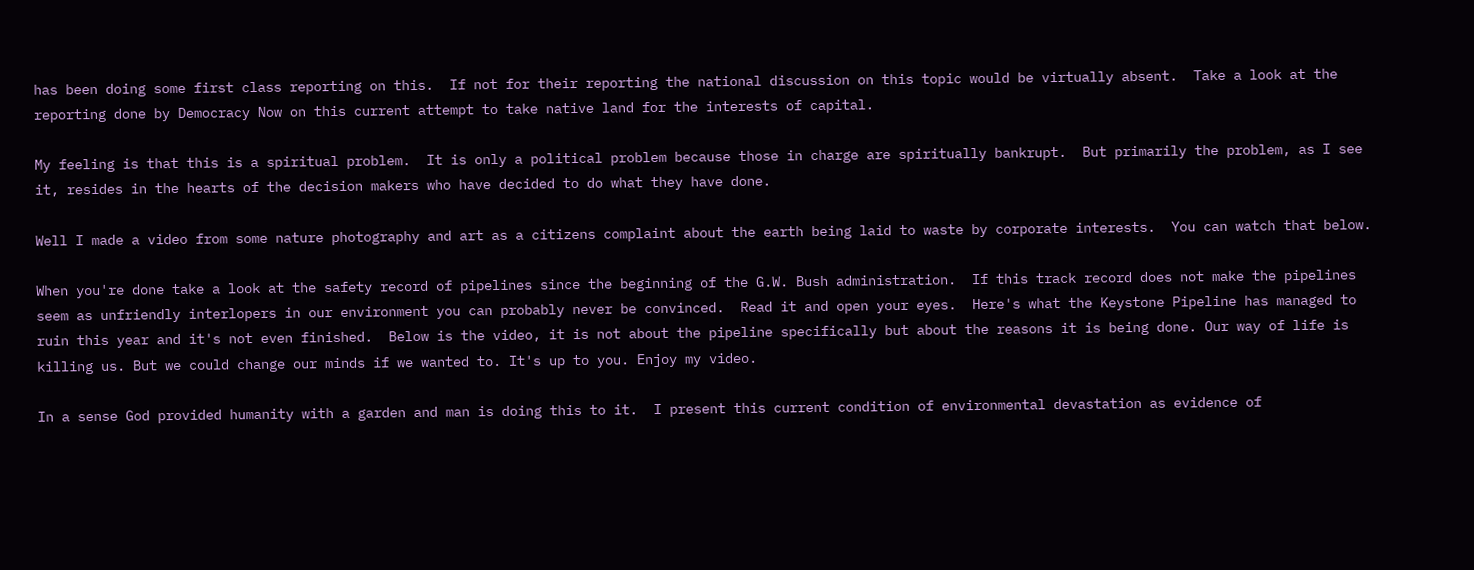has been doing some first class reporting on this.  If not for their reporting the national discussion on this topic would be virtually absent.  Take a look at the reporting done by Democracy Now on this current attempt to take native land for the interests of capital.

My feeling is that this is a spiritual problem.  It is only a political problem because those in charge are spiritually bankrupt.  But primarily the problem, as I see it, resides in the hearts of the decision makers who have decided to do what they have done.

Well I made a video from some nature photography and art as a citizens complaint about the earth being laid to waste by corporate interests.  You can watch that below.

When you're done take a look at the safety record of pipelines since the beginning of the G.W. Bush administration.  If this track record does not make the pipelines seem as unfriendly interlopers in our environment you can probably never be convinced.  Read it and open your eyes.  Here's what the Keystone Pipeline has managed to ruin this year and it's not even finished.  Below is the video, it is not about the pipeline specifically but about the reasons it is being done. Our way of life is killing us. But we could change our minds if we wanted to. It's up to you. Enjoy my video.

In a sense God provided humanity with a garden and man is doing this to it.  I present this current condition of environmental devastation as evidence of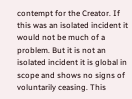contempt for the Creator. If this was an isolated incident it would not be much of a problem. But it is not an isolated incident it is global in scope and shows no signs of voluntarily ceasing. This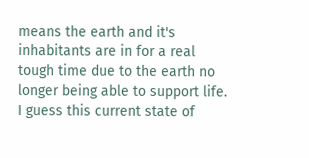means the earth and it's inhabitants are in for a real tough time due to the earth no longer being able to support life.  I guess this current state of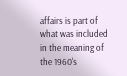affairs is part of what was included in the meaning of the 1960's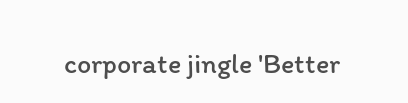corporate jingle 'Better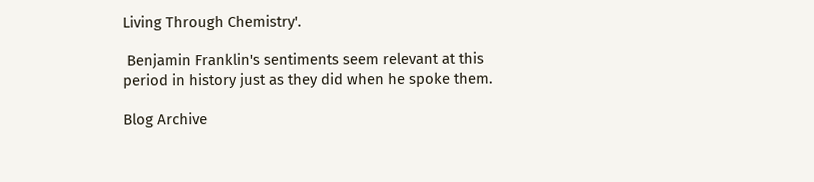Living Through Chemistry'.

 Benjamin Franklin's sentiments seem relevant at this period in history just as they did when he spoke them.

Blog Archive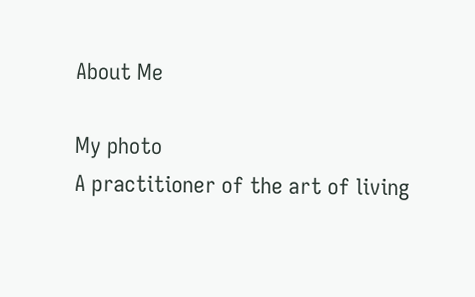About Me

My photo
A practitioner of the art of living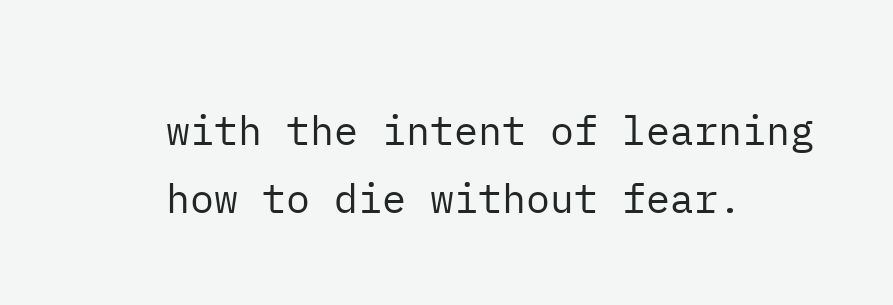with the intent of learning how to die without fear.